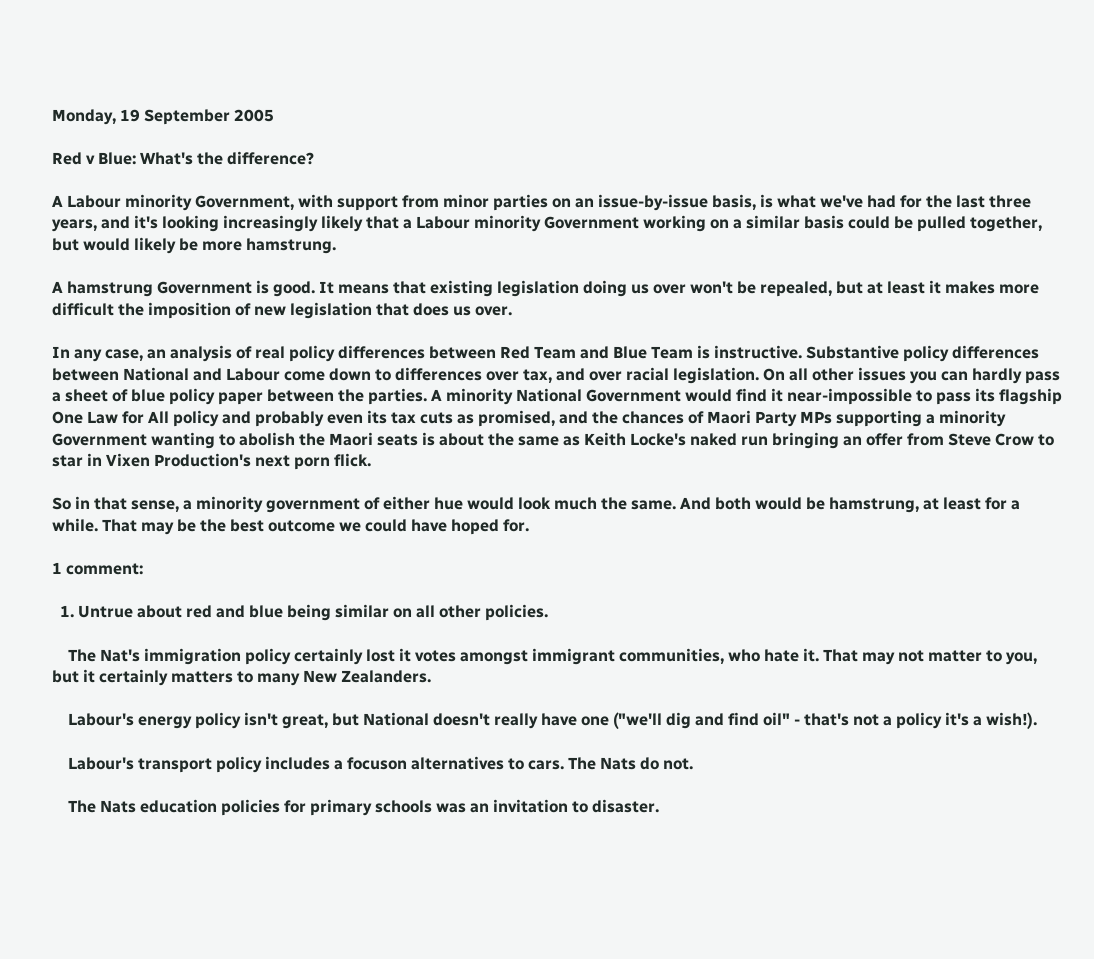Monday, 19 September 2005

Red v Blue: What's the difference?

A Labour minority Government, with support from minor parties on an issue-by-issue basis, is what we've had for the last three years, and it's looking increasingly likely that a Labour minority Government working on a similar basis could be pulled together, but would likely be more hamstrung.

A hamstrung Government is good. It means that existing legislation doing us over won't be repealed, but at least it makes more difficult the imposition of new legislation that does us over.

In any case, an analysis of real policy differences between Red Team and Blue Team is instructive. Substantive policy differences between National and Labour come down to differences over tax, and over racial legislation. On all other issues you can hardly pass a sheet of blue policy paper between the parties. A minority National Government would find it near-impossible to pass its flagship One Law for All policy and probably even its tax cuts as promised, and the chances of Maori Party MPs supporting a minority Government wanting to abolish the Maori seats is about the same as Keith Locke's naked run bringing an offer from Steve Crow to star in Vixen Production's next porn flick.

So in that sense, a minority government of either hue would look much the same. And both would be hamstrung, at least for a while. That may be the best outcome we could have hoped for.

1 comment:

  1. Untrue about red and blue being similar on all other policies.

    The Nat's immigration policy certainly lost it votes amongst immigrant communities, who hate it. That may not matter to you, but it certainly matters to many New Zealanders.

    Labour's energy policy isn't great, but National doesn't really have one ("we'll dig and find oil" - that's not a policy it's a wish!).

    Labour's transport policy includes a focuson alternatives to cars. The Nats do not.

    The Nats education policies for primary schools was an invitation to disaster.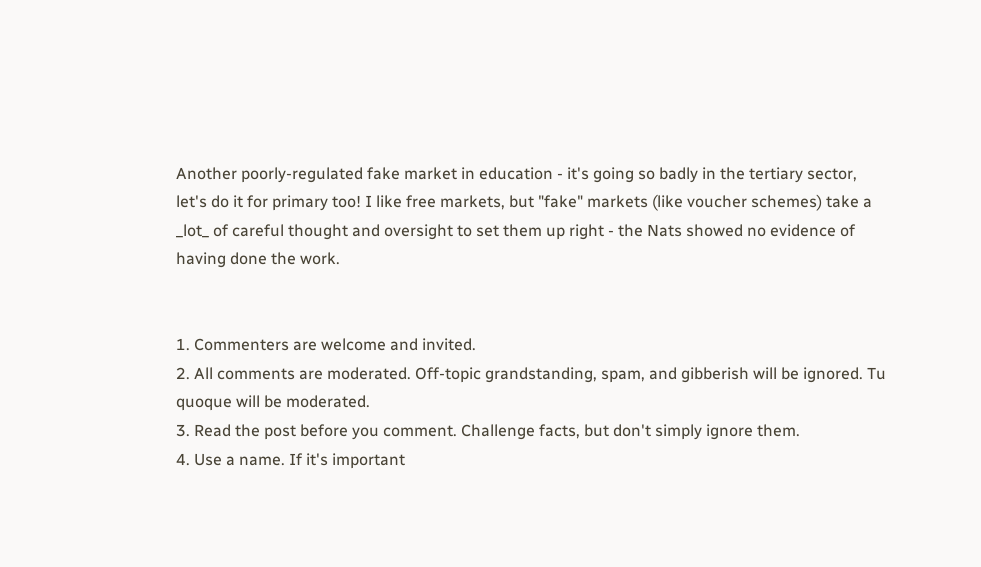Another poorly-regulated fake market in education - it's going so badly in the tertiary sector, let's do it for primary too! I like free markets, but "fake" markets (like voucher schemes) take a _lot_ of careful thought and oversight to set them up right - the Nats showed no evidence of having done the work.


1. Commenters are welcome and invited.
2. All comments are moderated. Off-topic grandstanding, spam, and gibberish will be ignored. Tu quoque will be moderated.
3. Read the post before you comment. Challenge facts, but don't simply ignore them.
4. Use a name. If it's important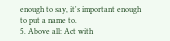enough to say, it's important enough to put a name to.
5. Above all: Act with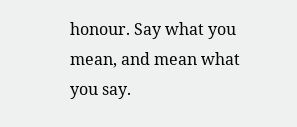honour. Say what you mean, and mean what you say.